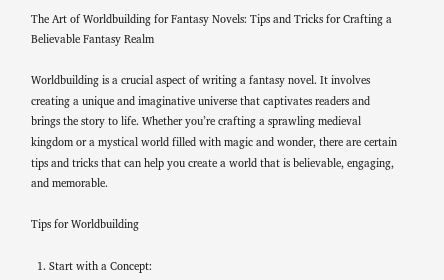The Art of Worldbuilding for Fantasy Novels: Tips and Tricks for Crafting a Believable Fantasy Realm

Worldbuilding is a crucial aspect of writing a fantasy novel. It involves creating a unique and imaginative universe that captivates readers and brings the story to life. Whether you’re crafting a sprawling medieval kingdom or a mystical world filled with magic and wonder, there are certain tips and tricks that can help you create a world that is believable, engaging, and memorable.

Tips for Worldbuilding

  1. Start with a Concept: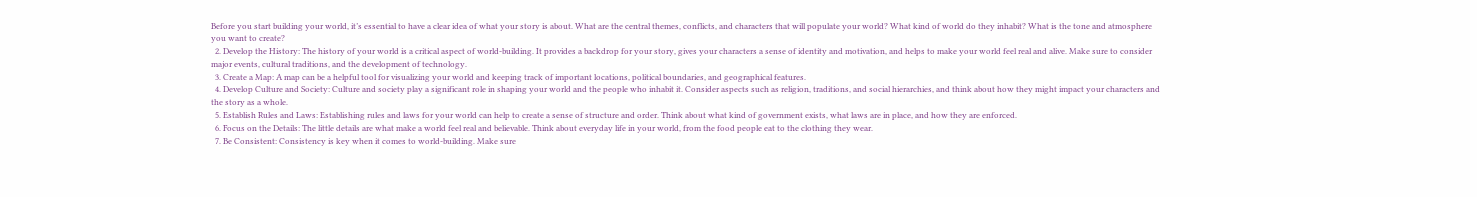Before you start building your world, it’s essential to have a clear idea of what your story is about. What are the central themes, conflicts, and characters that will populate your world? What kind of world do they inhabit? What is the tone and atmosphere you want to create?
  2. Develop the History: The history of your world is a critical aspect of world-building. It provides a backdrop for your story, gives your characters a sense of identity and motivation, and helps to make your world feel real and alive. Make sure to consider major events, cultural traditions, and the development of technology.
  3. Create a Map: A map can be a helpful tool for visualizing your world and keeping track of important locations, political boundaries, and geographical features.
  4. Develop Culture and Society: Culture and society play a significant role in shaping your world and the people who inhabit it. Consider aspects such as religion, traditions, and social hierarchies, and think about how they might impact your characters and the story as a whole.
  5. Establish Rules and Laws: Establishing rules and laws for your world can help to create a sense of structure and order. Think about what kind of government exists, what laws are in place, and how they are enforced.
  6. Focus on the Details: The little details are what make a world feel real and believable. Think about everyday life in your world, from the food people eat to the clothing they wear.
  7. Be Consistent: Consistency is key when it comes to world-building. Make sure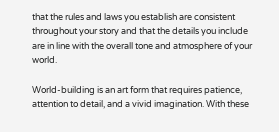that the rules and laws you establish are consistent throughout your story and that the details you include are in line with the overall tone and atmosphere of your world.

World-building is an art form that requires patience, attention to detail, and a vivid imagination. With these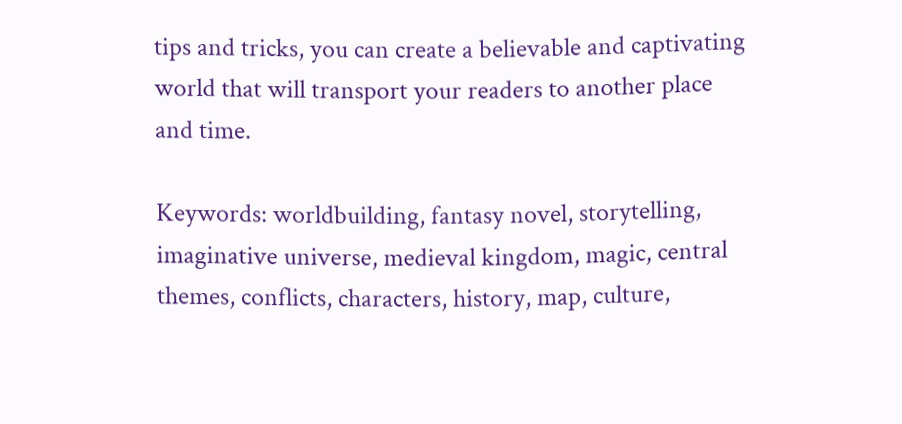tips and tricks, you can create a believable and captivating world that will transport your readers to another place and time.

Keywords: worldbuilding, fantasy novel, storytelling, imaginative universe, medieval kingdom, magic, central themes, conflicts, characters, history, map, culture,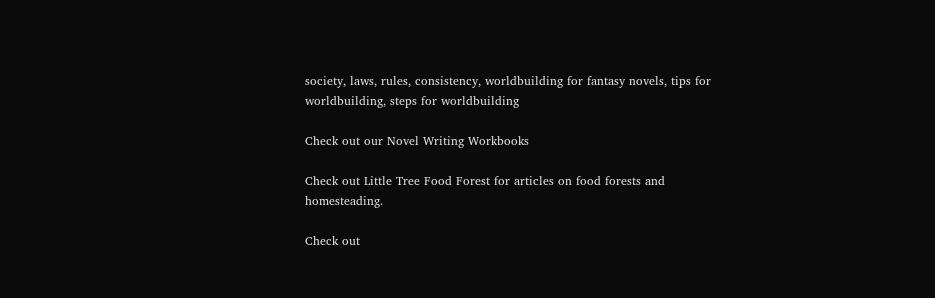society, laws, rules, consistency, worldbuilding for fantasy novels, tips for worldbuilding, steps for worldbuilding

Check out our Novel Writing Workbooks

Check out Little Tree Food Forest for articles on food forests and homesteading.

Check out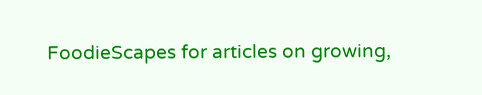FoodieScapes for articles on growing,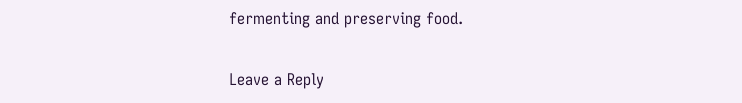fermenting and preserving food.

Leave a Reply